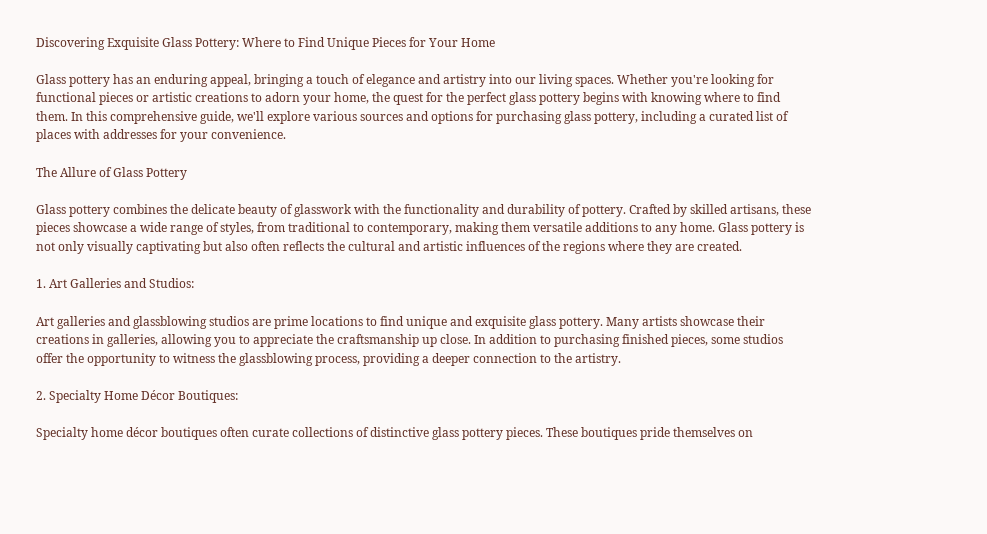Discovering Exquisite Glass Pottery: Where to Find Unique Pieces for Your Home

Glass pottery has an enduring appeal, bringing a touch of elegance and artistry into our living spaces. Whether you're looking for functional pieces or artistic creations to adorn your home, the quest for the perfect glass pottery begins with knowing where to find them. In this comprehensive guide, we'll explore various sources and options for purchasing glass pottery, including a curated list of places with addresses for your convenience.

The Allure of Glass Pottery

Glass pottery combines the delicate beauty of glasswork with the functionality and durability of pottery. Crafted by skilled artisans, these pieces showcase a wide range of styles, from traditional to contemporary, making them versatile additions to any home. Glass pottery is not only visually captivating but also often reflects the cultural and artistic influences of the regions where they are created.

1. Art Galleries and Studios:

Art galleries and glassblowing studios are prime locations to find unique and exquisite glass pottery. Many artists showcase their creations in galleries, allowing you to appreciate the craftsmanship up close. In addition to purchasing finished pieces, some studios offer the opportunity to witness the glassblowing process, providing a deeper connection to the artistry.

2. Specialty Home Décor Boutiques:

Specialty home décor boutiques often curate collections of distinctive glass pottery pieces. These boutiques pride themselves on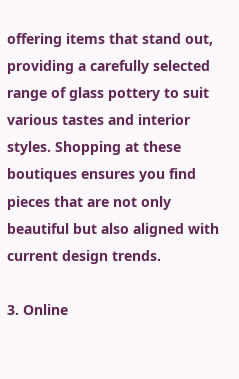offering items that stand out, providing a carefully selected range of glass pottery to suit various tastes and interior styles. Shopping at these boutiques ensures you find pieces that are not only beautiful but also aligned with current design trends.

3. Online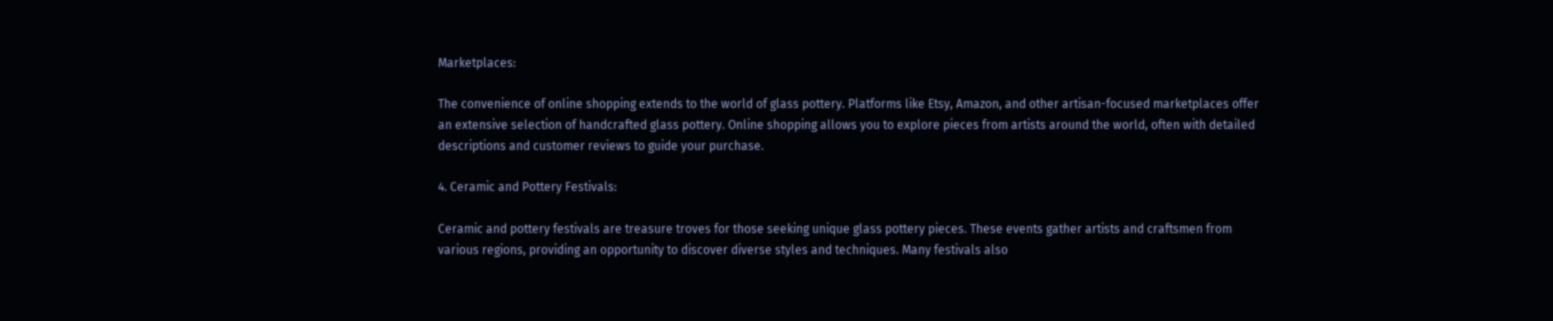Marketplaces:

The convenience of online shopping extends to the world of glass pottery. Platforms like Etsy, Amazon, and other artisan-focused marketplaces offer an extensive selection of handcrafted glass pottery. Online shopping allows you to explore pieces from artists around the world, often with detailed descriptions and customer reviews to guide your purchase.

4. Ceramic and Pottery Festivals:

Ceramic and pottery festivals are treasure troves for those seeking unique glass pottery pieces. These events gather artists and craftsmen from various regions, providing an opportunity to discover diverse styles and techniques. Many festivals also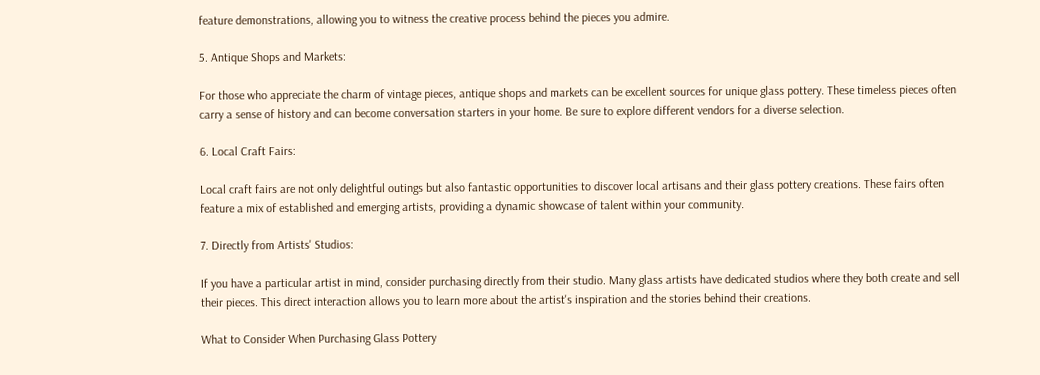feature demonstrations, allowing you to witness the creative process behind the pieces you admire.

5. Antique Shops and Markets:

For those who appreciate the charm of vintage pieces, antique shops and markets can be excellent sources for unique glass pottery. These timeless pieces often carry a sense of history and can become conversation starters in your home. Be sure to explore different vendors for a diverse selection.

6. Local Craft Fairs:

Local craft fairs are not only delightful outings but also fantastic opportunities to discover local artisans and their glass pottery creations. These fairs often feature a mix of established and emerging artists, providing a dynamic showcase of talent within your community.

7. Directly from Artists' Studios:

If you have a particular artist in mind, consider purchasing directly from their studio. Many glass artists have dedicated studios where they both create and sell their pieces. This direct interaction allows you to learn more about the artist's inspiration and the stories behind their creations.

What to Consider When Purchasing Glass Pottery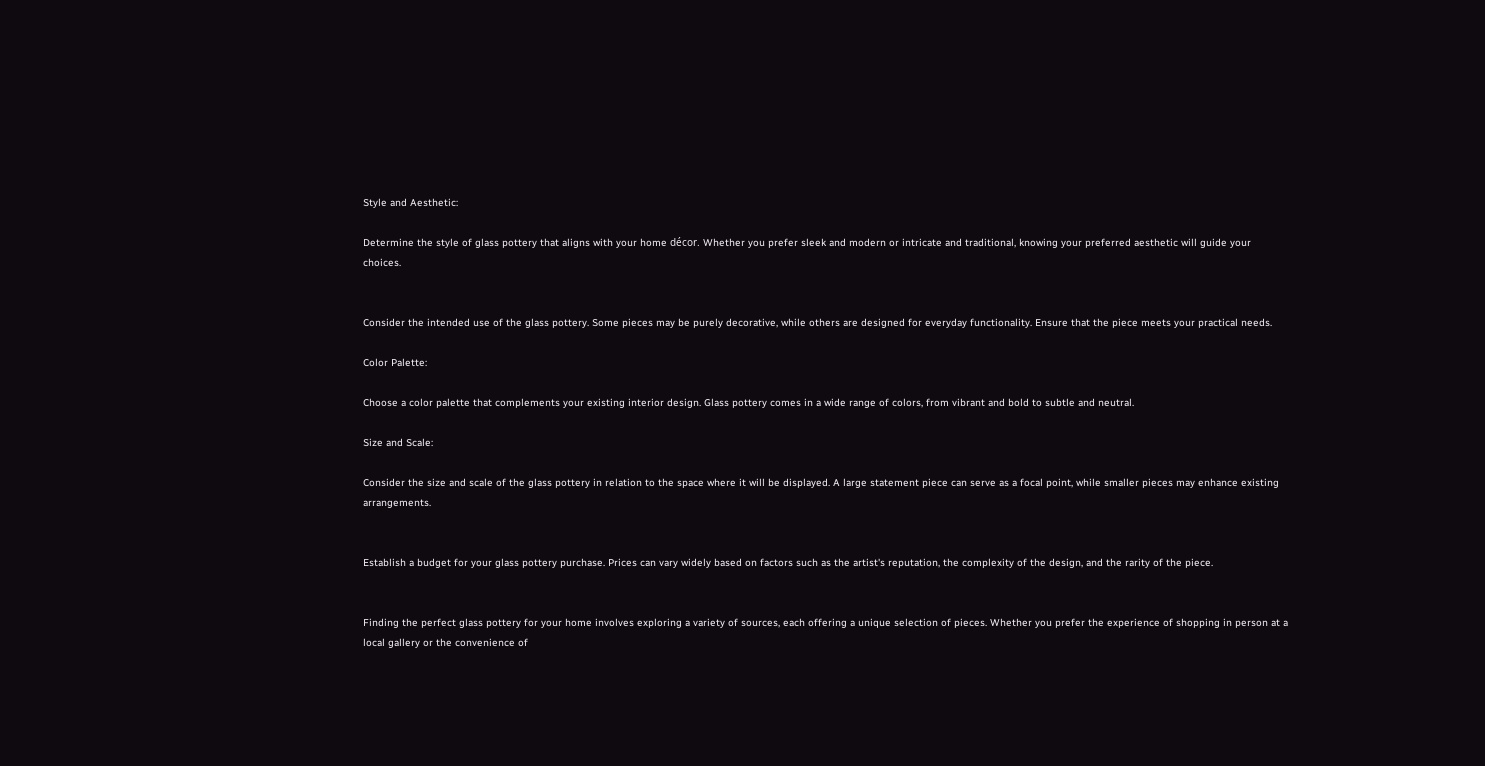Style and Aesthetic:

Determine the style of glass pottery that aligns with your home décor. Whether you prefer sleek and modern or intricate and traditional, knowing your preferred aesthetic will guide your choices.


Consider the intended use of the glass pottery. Some pieces may be purely decorative, while others are designed for everyday functionality. Ensure that the piece meets your practical needs.

Color Palette:

Choose a color palette that complements your existing interior design. Glass pottery comes in a wide range of colors, from vibrant and bold to subtle and neutral.

Size and Scale:

Consider the size and scale of the glass pottery in relation to the space where it will be displayed. A large statement piece can serve as a focal point, while smaller pieces may enhance existing arrangements.


Establish a budget for your glass pottery purchase. Prices can vary widely based on factors such as the artist's reputation, the complexity of the design, and the rarity of the piece.


Finding the perfect glass pottery for your home involves exploring a variety of sources, each offering a unique selection of pieces. Whether you prefer the experience of shopping in person at a local gallery or the convenience of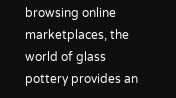browsing online marketplaces, the world of glass pottery provides an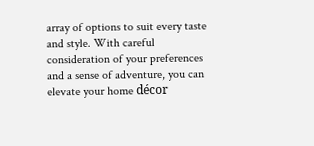array of options to suit every taste and style. With careful consideration of your preferences and a sense of adventure, you can elevate your home décor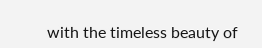with the timeless beauty of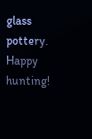glass pottery. Happy hunting!